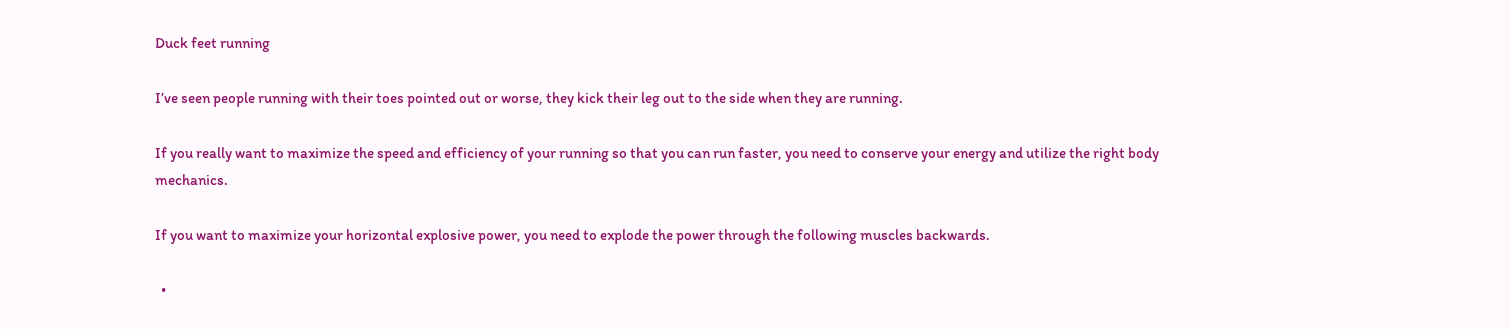Duck feet running

I’ve seen people running with their toes pointed out or worse, they kick their leg out to the side when they are running.

If you really want to maximize the speed and efficiency of your running so that you can run faster, you need to conserve your energy and utilize the right body mechanics.

If you want to maximize your horizontal explosive power, you need to explode the power through the following muscles backwards.

  •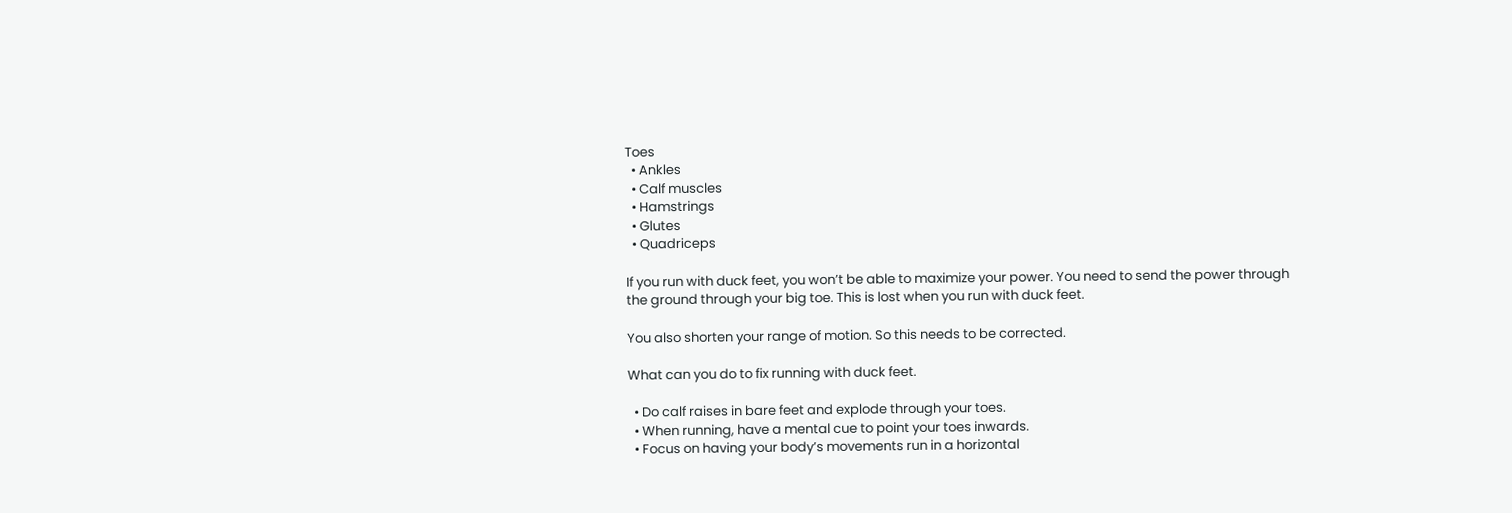Toes
  • Ankles
  • Calf muscles
  • Hamstrings
  • Glutes
  • Quadriceps

If you run with duck feet, you won’t be able to maximize your power. You need to send the power through the ground through your big toe. This is lost when you run with duck feet.

You also shorten your range of motion. So this needs to be corrected.

What can you do to fix running with duck feet.

  • Do calf raises in bare feet and explode through your toes.
  • When running, have a mental cue to point your toes inwards.
  • Focus on having your body’s movements run in a horizontal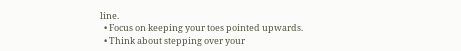line.
  • Focus on keeping your toes pointed upwards.
  • Think about stepping over your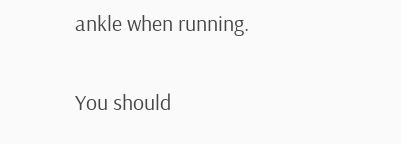ankle when running.

You should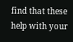find that these help with your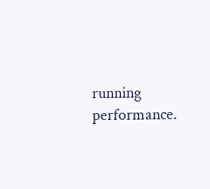running performance.